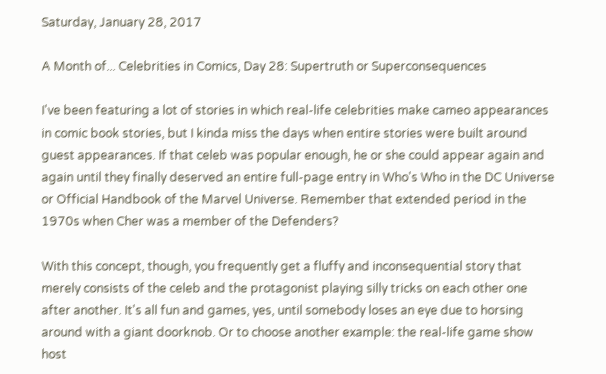Saturday, January 28, 2017

A Month of... Celebrities in Comics, Day 28: Supertruth or Superconsequences

I've been featuring a lot of stories in which real-life celebrities make cameo appearances in comic book stories, but I kinda miss the days when entire stories were built around guest appearances. If that celeb was popular enough, he or she could appear again and again until they finally deserved an entire full-page entry in Who's Who in the DC Universe or Official Handbook of the Marvel Universe. Remember that extended period in the 1970s when Cher was a member of the Defenders?

With this concept, though, you frequently get a fluffy and inconsequential story that merely consists of the celeb and the protagonist playing silly tricks on each other one after another. It's all fun and games, yes, until somebody loses an eye due to horsing around with a giant doorknob. Or to choose another example: the real-life game show host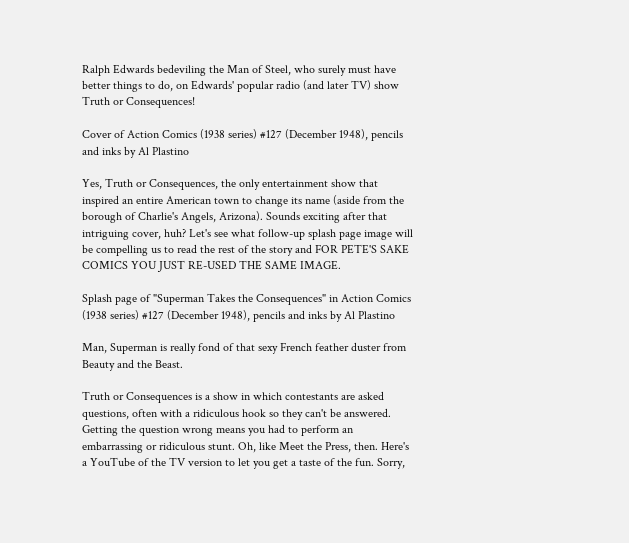Ralph Edwards bedeviling the Man of Steel, who surely must have better things to do, on Edwards' popular radio (and later TV) show Truth or Consequences!

Cover of Action Comics (1938 series) #127 (December 1948), pencils and inks by Al Plastino

Yes, Truth or Consequences, the only entertainment show that inspired an entire American town to change its name (aside from the borough of Charlie's Angels, Arizona). Sounds exciting after that intriguing cover, huh? Let's see what follow-up splash page image will be compelling us to read the rest of the story and FOR PETE'S SAKE COMICS YOU JUST RE-USED THE SAME IMAGE.

Splash page of "Superman Takes the Consequences" in Action Comics (1938 series) #127 (December 1948), pencils and inks by Al Plastino

Man, Superman is really fond of that sexy French feather duster from Beauty and the Beast.

Truth or Consequences is a show in which contestants are asked questions, often with a ridiculous hook so they can't be answered. Getting the question wrong means you had to perform an embarrassing or ridiculous stunt. Oh, like Meet the Press, then. Here's a YouTube of the TV version to let you get a taste of the fun. Sorry,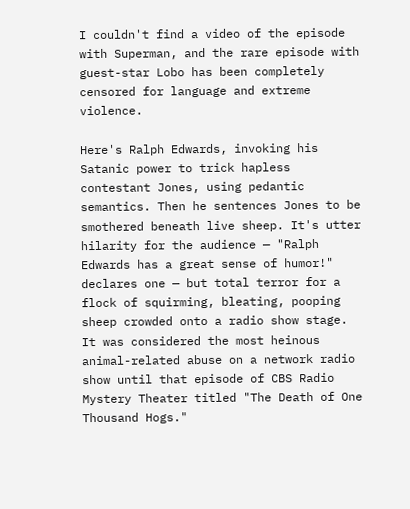I couldn't find a video of the episode with Superman, and the rare episode with guest-star Lobo has been completely censored for language and extreme violence.

Here's Ralph Edwards, invoking his Satanic power to trick hapless contestant Jones, using pedantic semantics. Then he sentences Jones to be smothered beneath live sheep. It's utter hilarity for the audience — "Ralph Edwards has a great sense of humor!" declares one — but total terror for a flock of squirming, bleating, pooping sheep crowded onto a radio show stage. It was considered the most heinous animal-related abuse on a network radio show until that episode of CBS Radio Mystery Theater titled "The Death of One Thousand Hogs."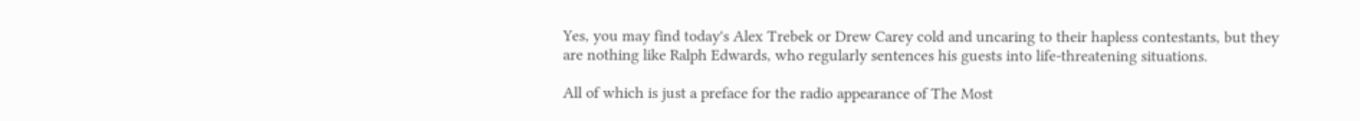Yes, you may find today's Alex Trebek or Drew Carey cold and uncaring to their hapless contestants, but they are nothing like Ralph Edwards, who regularly sentences his guests into life-threatening situations.

All of which is just a preface for the radio appearance of The Most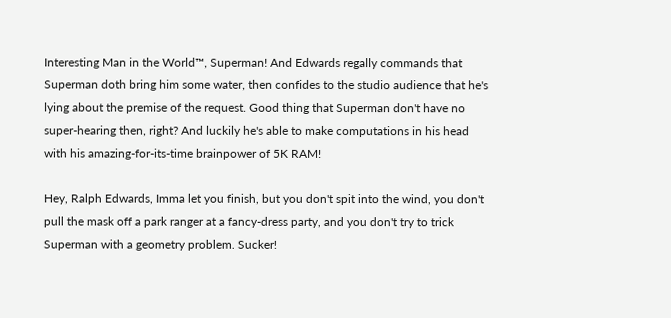Interesting Man in the World™, Superman! And Edwards regally commands that Superman doth bring him some water, then confides to the studio audience that he's lying about the premise of the request. Good thing that Superman don't have no super-hearing then, right? And luckily he's able to make computations in his head with his amazing-for-its-time brainpower of 5K RAM!

Hey, Ralph Edwards, Imma let you finish, but you don't spit into the wind, you don't pull the mask off a park ranger at a fancy-dress party, and you don't try to trick Superman with a geometry problem. Sucker!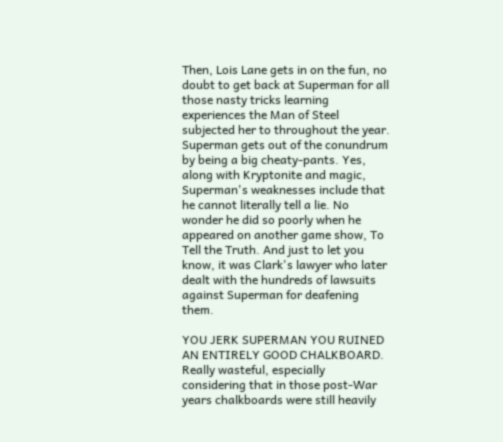Then, Lois Lane gets in on the fun, no doubt to get back at Superman for all those nasty tricks learning experiences the Man of Steel subjected her to throughout the year. Superman gets out of the conundrum by being a big cheaty-pants. Yes, along with Kryptonite and magic, Superman's weaknesses include that he cannot literally tell a lie. No wonder he did so poorly when he appeared on another game show, To Tell the Truth. And just to let you know, it was Clark's lawyer who later dealt with the hundreds of lawsuits against Superman for deafening them.

YOU JERK SUPERMAN YOU RUINED AN ENTIRELY GOOD CHALKBOARD. Really wasteful, especially considering that in those post-War years chalkboards were still heavily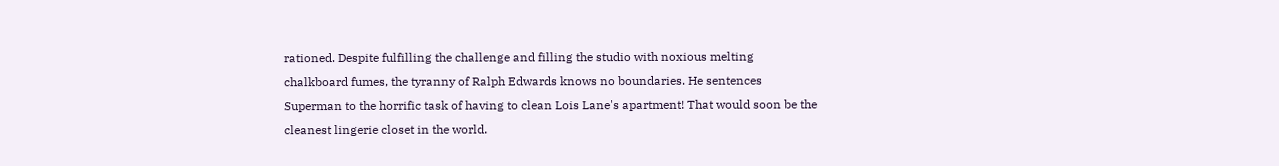rationed. Despite fulfilling the challenge and filling the studio with noxious melting chalkboard fumes, the tyranny of Ralph Edwards knows no boundaries. He sentences Superman to the horrific task of having to clean Lois Lane's apartment! That would soon be the cleanest lingerie closet in the world.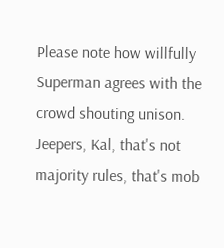Please note how willfully Superman agrees with the crowd shouting unison. Jeepers, Kal, that's not majority rules, that's mob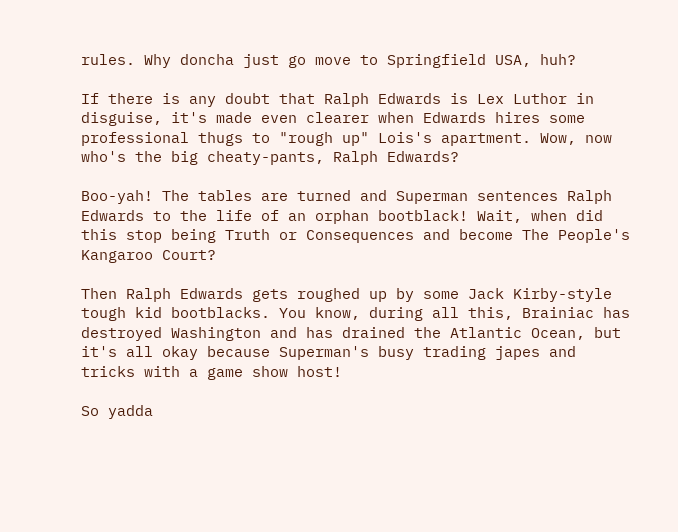rules. Why doncha just go move to Springfield USA, huh?

If there is any doubt that Ralph Edwards is Lex Luthor in disguise, it's made even clearer when Edwards hires some professional thugs to "rough up" Lois's apartment. Wow, now who's the big cheaty-pants, Ralph Edwards?

Boo-yah! The tables are turned and Superman sentences Ralph Edwards to the life of an orphan bootblack! Wait, when did this stop being Truth or Consequences and become The People's Kangaroo Court?

Then Ralph Edwards gets roughed up by some Jack Kirby-style tough kid bootblacks. You know, during all this, Brainiac has destroyed Washington and has drained the Atlantic Ocean, but it's all okay because Superman's busy trading japes and tricks with a game show host!

So yadda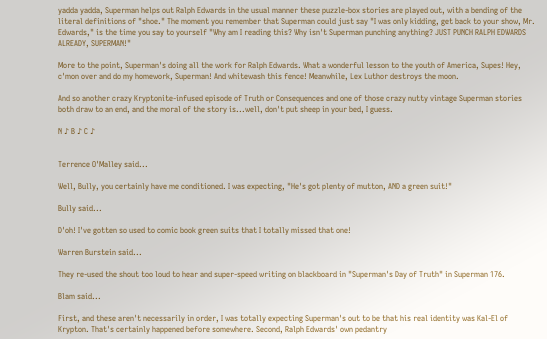yadda yadda, Superman helps out Ralph Edwards in the usual manner these puzzle-box stories are played out, with a bending of the literal definitions of "shoe." The moment you remember that Superman could just say "I was only kidding, get back to your show, Mr. Edwards," is the time you say to yourself "Why am I reading this? Why isn't Superman punching anything? JUST PUNCH RALPH EDWARDS ALREADY, SUPERMAN!"

More to the point, Superman's doing all the work for Ralph Edwards. What a wonderful lesson to the youth of America, Supes! Hey, c'mon over and do my homework, Superman! And whitewash this fence! Meanwhile, Lex Luthor destroys the moon.

And so another crazy Kryptonite-infused episode of Truth or Consequences and one of those crazy nutty vintage Superman stories both draw to an end, and the moral of the story is...well, don't put sheep in your bed, I guess.

N ♪ B ♪ C ♪


Terrence O'Malley said...

Well, Bully, you certainly have me conditioned. I was expecting, "He's got plenty of mutton, AND a green suit!"

Bully said...

D'oh! I've gotten so used to comic book green suits that I totally missed that one!

Warren Burstein said...

They re-used the shout too loud to hear and super-speed writing on blackboard in "Superman's Day of Truth" in Superman 176.

Blam said...

First, and these aren't necessarily in order, I was totally expecting Superman's out to be that his real identity was Kal-El of Krypton. That's certainly happened before somewhere. Second, Ralph Edwards' own pedantry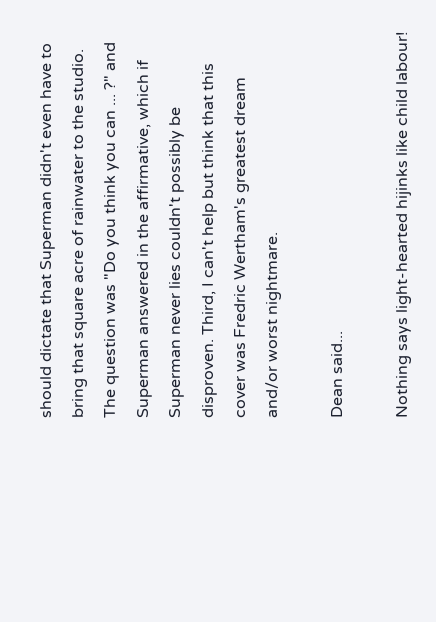should dictate that Superman didn't even have to bring that square acre of rainwater to the studio. The question was "Do you think you can ... ?" and Superman answered in the affirmative, which if Superman never lies couldn't possibly be disproven. Third, I can't help but think that this cover was Fredric Wertham's greatest dream and/or worst nightmare.

Dean said...

Nothing says light-hearted hijinks like child labour!